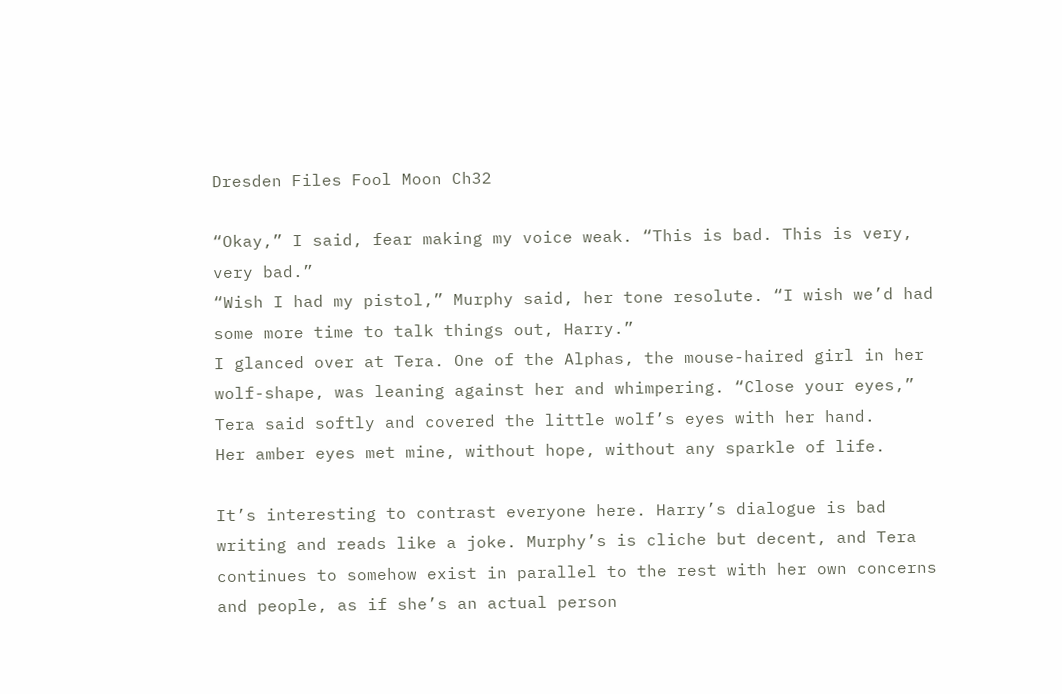Dresden Files Fool Moon Ch32

“Okay,” I said, fear making my voice weak. “This is bad. This is very, very bad.”
“Wish I had my pistol,” Murphy said, her tone resolute. “I wish we’d had some more time to talk things out, Harry.”
I glanced over at Tera. One of the Alphas, the mouse-haired girl in her wolf-shape, was leaning against her and whimpering. “Close your eyes,” Tera said softly and covered the little wolf’s eyes with her hand.
Her amber eyes met mine, without hope, without any sparkle of life.

It’s interesting to contrast everyone here. Harry’s dialogue is bad writing and reads like a joke. Murphy’s is cliche but decent, and Tera continues to somehow exist in parallel to the rest with her own concerns and people, as if she’s an actual person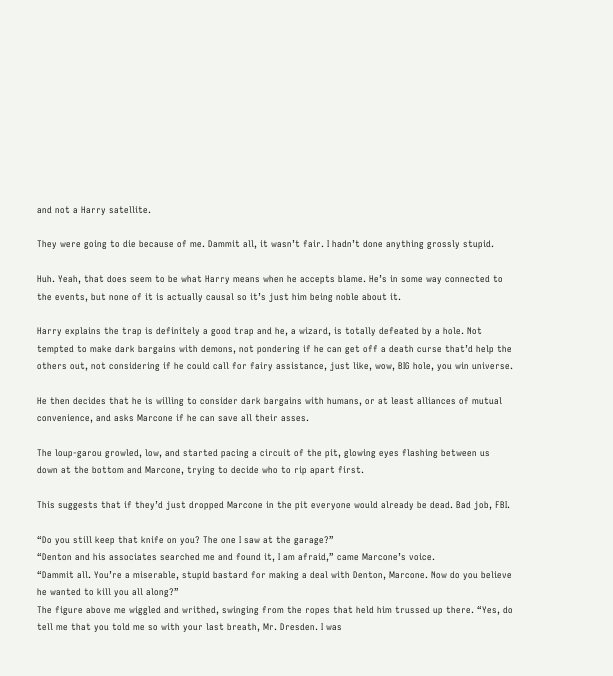and not a Harry satellite.

They were going to die because of me. Dammit all, it wasn’t fair. I hadn’t done anything grossly stupid.

Huh. Yeah, that does seem to be what Harry means when he accepts blame. He’s in some way connected to the events, but none of it is actually causal so it’s just him being noble about it.

Harry explains the trap is definitely a good trap and he, a wizard, is totally defeated by a hole. Not tempted to make dark bargains with demons, not pondering if he can get off a death curse that’d help the others out, not considering if he could call for fairy assistance, just like, wow, BIG hole, you win universe.

He then decides that he is willing to consider dark bargains with humans, or at least alliances of mutual convenience, and asks Marcone if he can save all their asses.

The loup-garou growled, low, and started pacing a circuit of the pit, glowing eyes flashing between us down at the bottom and Marcone, trying to decide who to rip apart first.

This suggests that if they’d just dropped Marcone in the pit everyone would already be dead. Bad job, FBI.

“Do you still keep that knife on you? The one I saw at the garage?”
“Denton and his associates searched me and found it, I am afraid,” came Marcone’s voice.
“Dammit all. You’re a miserable, stupid bastard for making a deal with Denton, Marcone. Now do you believe he wanted to kill you all along?”
The figure above me wiggled and writhed, swinging from the ropes that held him trussed up there. “Yes, do tell me that you told me so with your last breath, Mr. Dresden. I was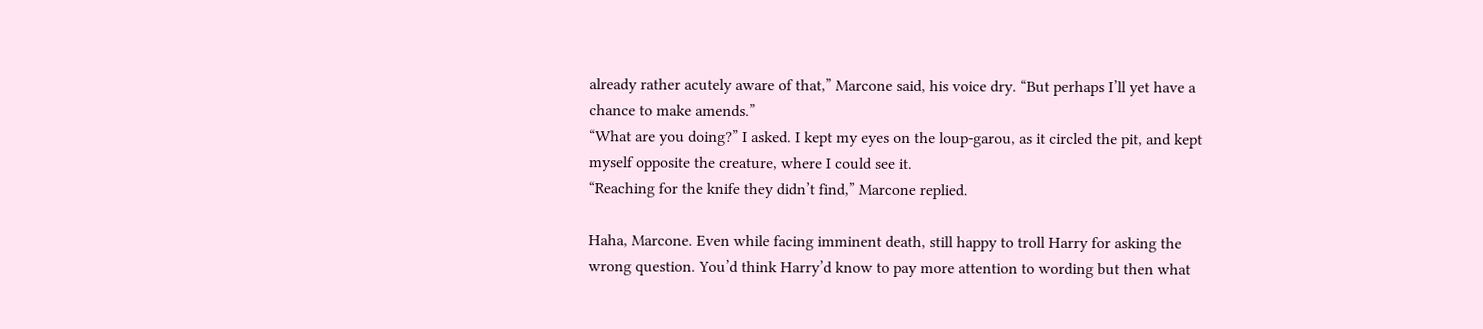already rather acutely aware of that,” Marcone said, his voice dry. “But perhaps I’ll yet have a chance to make amends.”
“What are you doing?” I asked. I kept my eyes on the loup-garou, as it circled the pit, and kept myself opposite the creature, where I could see it.
“Reaching for the knife they didn’t find,” Marcone replied.

Haha, Marcone. Even while facing imminent death, still happy to troll Harry for asking the wrong question. You’d think Harry’d know to pay more attention to wording but then what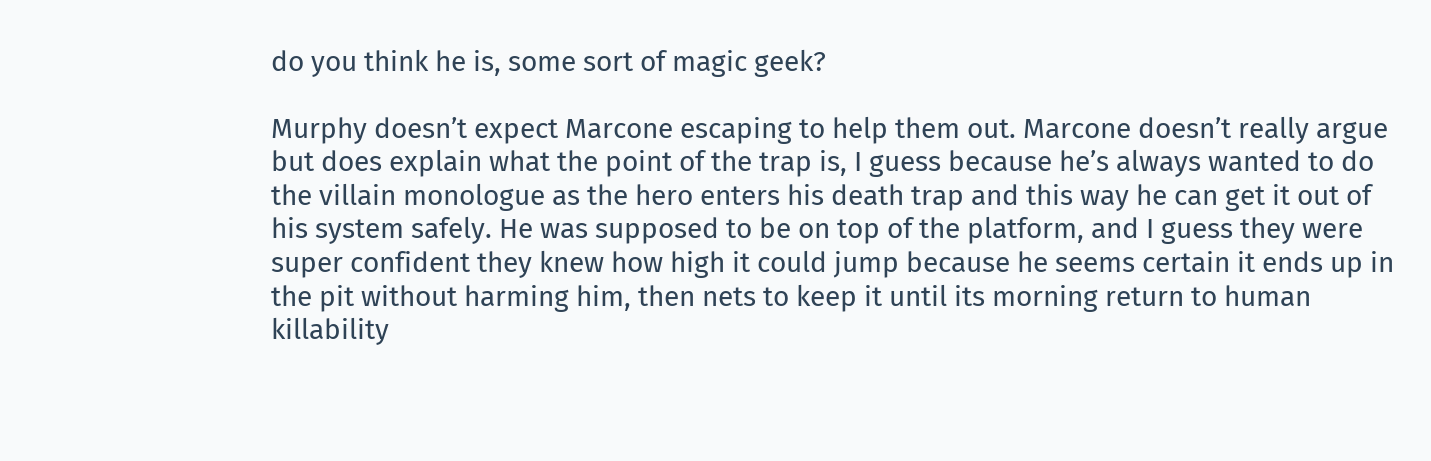do you think he is, some sort of magic geek?

Murphy doesn’t expect Marcone escaping to help them out. Marcone doesn’t really argue but does explain what the point of the trap is, I guess because he’s always wanted to do the villain monologue as the hero enters his death trap and this way he can get it out of his system safely. He was supposed to be on top of the platform, and I guess they were super confident they knew how high it could jump because he seems certain it ends up in the pit without harming him, then nets to keep it until its morning return to human killability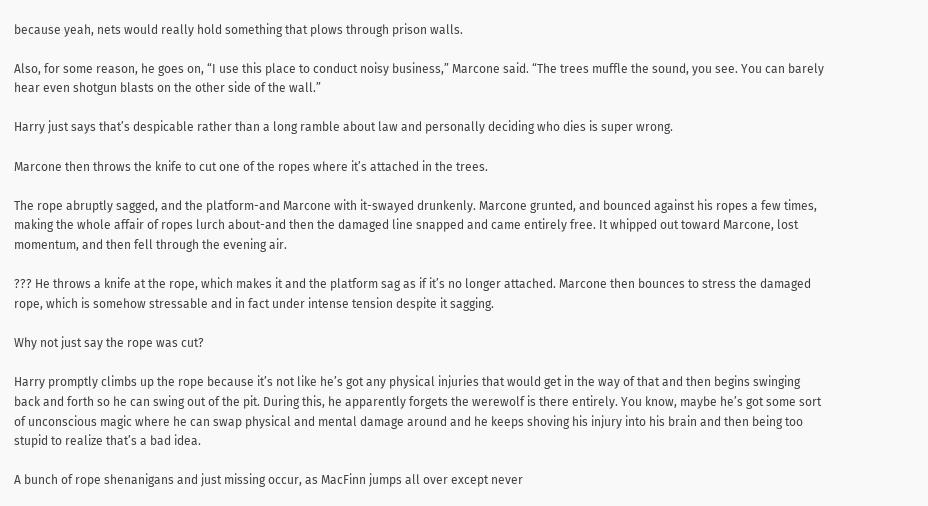because yeah, nets would really hold something that plows through prison walls.

Also, for some reason, he goes on, “I use this place to conduct noisy business,” Marcone said. “The trees muffle the sound, you see. You can barely hear even shotgun blasts on the other side of the wall.”

Harry just says that’s despicable rather than a long ramble about law and personally deciding who dies is super wrong.

Marcone then throws the knife to cut one of the ropes where it’s attached in the trees.

The rope abruptly sagged, and the platform-and Marcone with it-swayed drunkenly. Marcone grunted, and bounced against his ropes a few times, making the whole affair of ropes lurch about-and then the damaged line snapped and came entirely free. It whipped out toward Marcone, lost momentum, and then fell through the evening air.

??? He throws a knife at the rope, which makes it and the platform sag as if it’s no longer attached. Marcone then bounces to stress the damaged rope, which is somehow stressable and in fact under intense tension despite it sagging.

Why not just say the rope was cut?

Harry promptly climbs up the rope because it’s not like he’s got any physical injuries that would get in the way of that and then begins swinging back and forth so he can swing out of the pit. During this, he apparently forgets the werewolf is there entirely. You know, maybe he’s got some sort of unconscious magic where he can swap physical and mental damage around and he keeps shoving his injury into his brain and then being too stupid to realize that’s a bad idea.

A bunch of rope shenanigans and just missing occur, as MacFinn jumps all over except never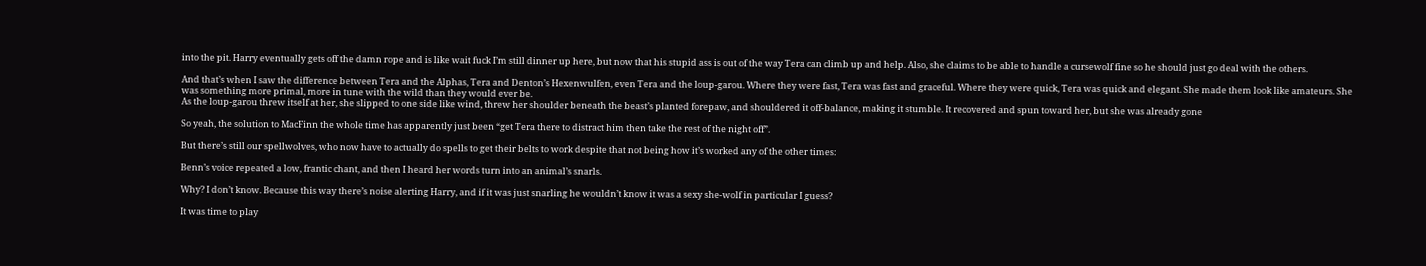into the pit. Harry eventually gets off the damn rope and is like wait fuck I’m still dinner up here, but now that his stupid ass is out of the way Tera can climb up and help. Also, she claims to be able to handle a cursewolf fine so he should just go deal with the others.

And that’s when I saw the difference between Tera and the Alphas, Tera and Denton’s Hexenwulfen, even Tera and the loup-garou. Where they were fast, Tera was fast and graceful. Where they were quick, Tera was quick and elegant. She made them look like amateurs. She was something more primal, more in tune with the wild than they would ever be.
As the loup-garou threw itself at her, she slipped to one side like wind, threw her shoulder beneath the beast’s planted forepaw, and shouldered it off-balance, making it stumble. It recovered and spun toward her, but she was already gone

So yeah, the solution to MacFinn the whole time has apparently just been “get Tera there to distract him then take the rest of the night off”.

But there’s still our spellwolves, who now have to actually do spells to get their belts to work despite that not being how it’s worked any of the other times:

Benn’s voice repeated a low, frantic chant, and then I heard her words turn into an animal’s snarls.

Why? I don’t know. Because this way there’s noise alerting Harry, and if it was just snarling he wouldn’t know it was a sexy she-wolf in particular I guess?

It was time to play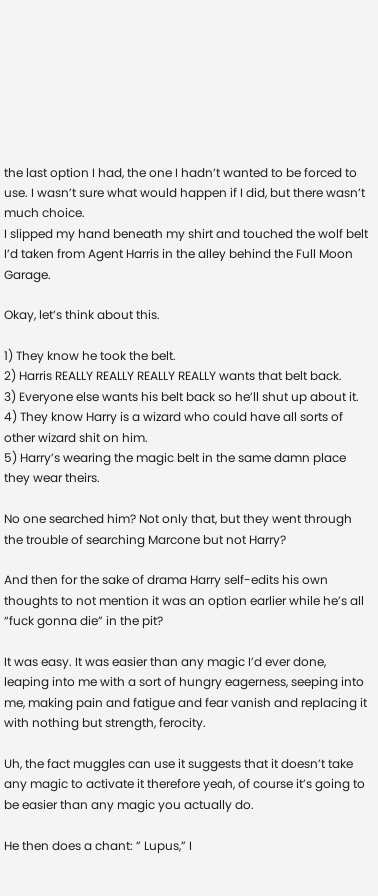the last option I had, the one I hadn’t wanted to be forced to use. I wasn’t sure what would happen if I did, but there wasn’t much choice.
I slipped my hand beneath my shirt and touched the wolf belt I’d taken from Agent Harris in the alley behind the Full Moon Garage.

Okay, let’s think about this.

1) They know he took the belt.
2) Harris REALLY REALLY REALLY REALLY wants that belt back.
3) Everyone else wants his belt back so he’ll shut up about it.
4) They know Harry is a wizard who could have all sorts of other wizard shit on him.
5) Harry’s wearing the magic belt in the same damn place they wear theirs.

No one searched him? Not only that, but they went through the trouble of searching Marcone but not Harry?

And then for the sake of drama Harry self-edits his own thoughts to not mention it was an option earlier while he’s all “fuck gonna die” in the pit?

It was easy. It was easier than any magic I’d ever done, leaping into me with a sort of hungry eagerness, seeping into me, making pain and fatigue and fear vanish and replacing it with nothing but strength, ferocity.

Uh, the fact muggles can use it suggests that it doesn’t take any magic to activate it therefore yeah, of course it’s going to be easier than any magic you actually do.

He then does a chant: ” Lupus,” I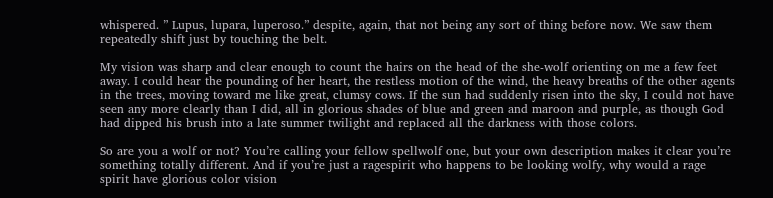whispered. ” Lupus, lupara, luperoso.” despite, again, that not being any sort of thing before now. We saw them repeatedly shift just by touching the belt.

My vision was sharp and clear enough to count the hairs on the head of the she-wolf orienting on me a few feet away. I could hear the pounding of her heart, the restless motion of the wind, the heavy breaths of the other agents in the trees, moving toward me like great, clumsy cows. If the sun had suddenly risen into the sky, I could not have seen any more clearly than I did, all in glorious shades of blue and green and maroon and purple, as though God had dipped his brush into a late summer twilight and replaced all the darkness with those colors.

So are you a wolf or not? You’re calling your fellow spellwolf one, but your own description makes it clear you’re something totally different. And if you’re just a ragespirit who happens to be looking wolfy, why would a rage spirit have glorious color vision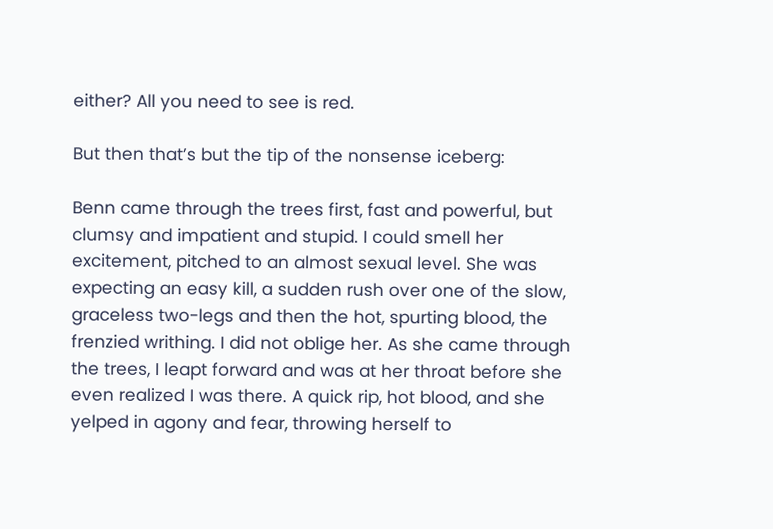either? All you need to see is red.

But then that’s but the tip of the nonsense iceberg:

Benn came through the trees first, fast and powerful, but clumsy and impatient and stupid. I could smell her excitement, pitched to an almost sexual level. She was expecting an easy kill, a sudden rush over one of the slow, graceless two-legs and then the hot, spurting blood, the frenzied writhing. I did not oblige her. As she came through the trees, I leapt forward and was at her throat before she even realized I was there. A quick rip, hot blood, and she yelped in agony and fear, throwing herself to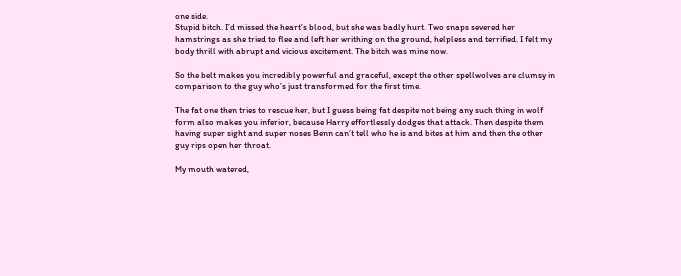one side.
Stupid bitch. I’d missed the heart’s blood, but she was badly hurt. Two snaps severed her hamstrings as she tried to flee and left her writhing on the ground, helpless and terrified. I felt my body thrill with abrupt and vicious excitement. The bitch was mine now.

So the belt makes you incredibly powerful and graceful, except the other spellwolves are clumsy in comparison to the guy who’s just transformed for the first time.

The fat one then tries to rescue her, but I guess being fat despite not being any such thing in wolf form also makes you inferior, because Harry effortlessly dodges that attack. Then despite them having super sight and super noses Benn can’t tell who he is and bites at him and then the other guy rips open her throat.

My mouth watered,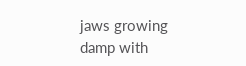jaws growing damp with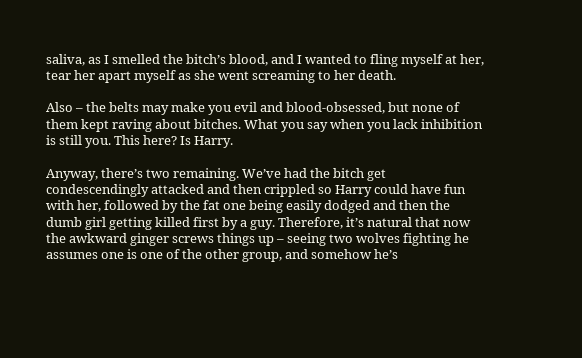saliva, as I smelled the bitch’s blood, and I wanted to fling myself at her, tear her apart myself as she went screaming to her death.

Also – the belts may make you evil and blood-obsessed, but none of them kept raving about bitches. What you say when you lack inhibition is still you. This here? Is Harry.

Anyway, there’s two remaining. We’ve had the bitch get condescendingly attacked and then crippled so Harry could have fun with her, followed by the fat one being easily dodged and then the dumb girl getting killed first by a guy. Therefore, it’s natural that now the awkward ginger screws things up – seeing two wolves fighting he assumes one is one of the other group, and somehow he’s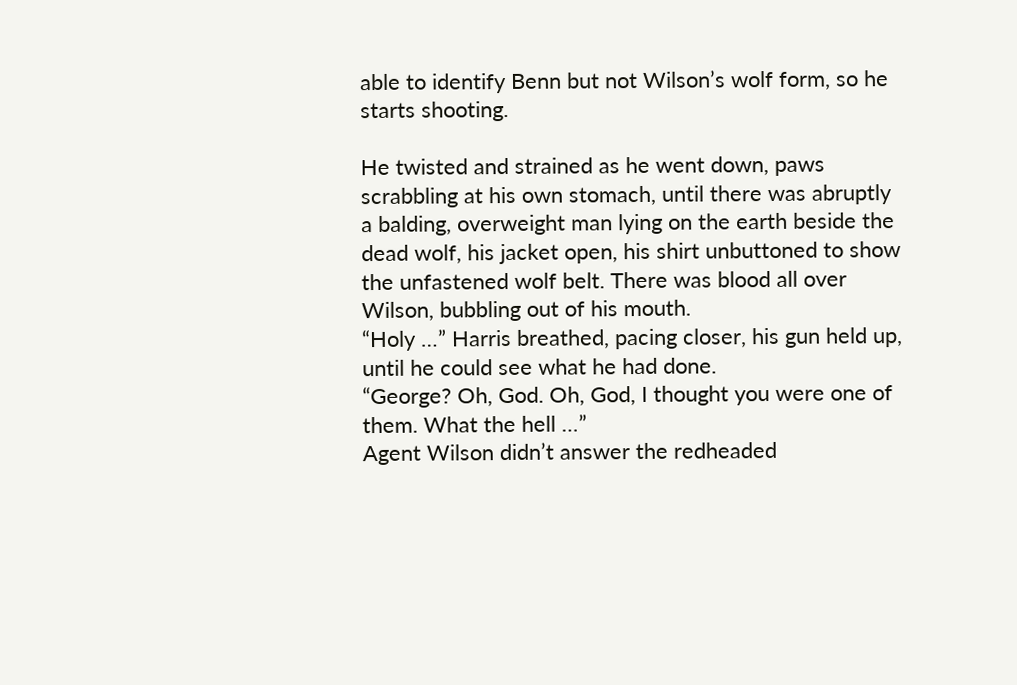able to identify Benn but not Wilson’s wolf form, so he starts shooting.

He twisted and strained as he went down, paws scrabbling at his own stomach, until there was abruptly a balding, overweight man lying on the earth beside the dead wolf, his jacket open, his shirt unbuttoned to show the unfastened wolf belt. There was blood all over Wilson, bubbling out of his mouth.
“Holy …” Harris breathed, pacing closer, his gun held up, until he could see what he had done.
“George? Oh, God. Oh, God, I thought you were one of them. What the hell …”
Agent Wilson didn’t answer the redheaded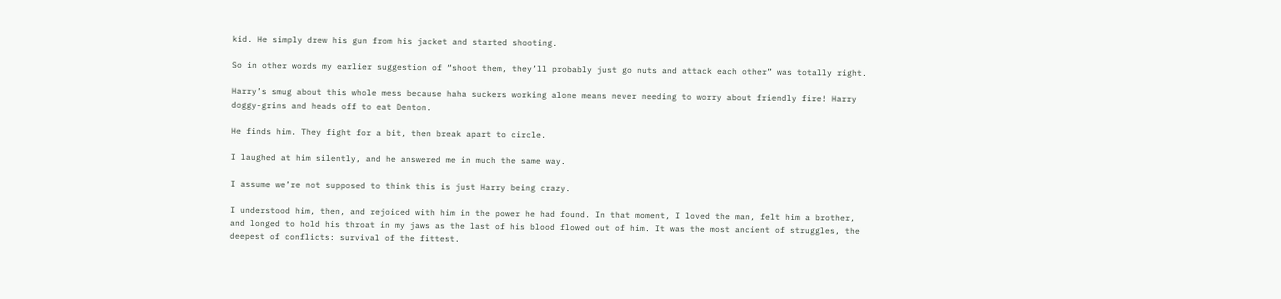kid. He simply drew his gun from his jacket and started shooting.

So in other words my earlier suggestion of “shoot them, they’ll probably just go nuts and attack each other” was totally right.

Harry’s smug about this whole mess because haha suckers working alone means never needing to worry about friendly fire! Harry doggy-grins and heads off to eat Denton.

He finds him. They fight for a bit, then break apart to circle.

I laughed at him silently, and he answered me in much the same way.

I assume we’re not supposed to think this is just Harry being crazy.

I understood him, then, and rejoiced with him in the power he had found. In that moment, I loved the man, felt him a brother, and longed to hold his throat in my jaws as the last of his blood flowed out of him. It was the most ancient of struggles, the deepest of conflicts: survival of the fittest.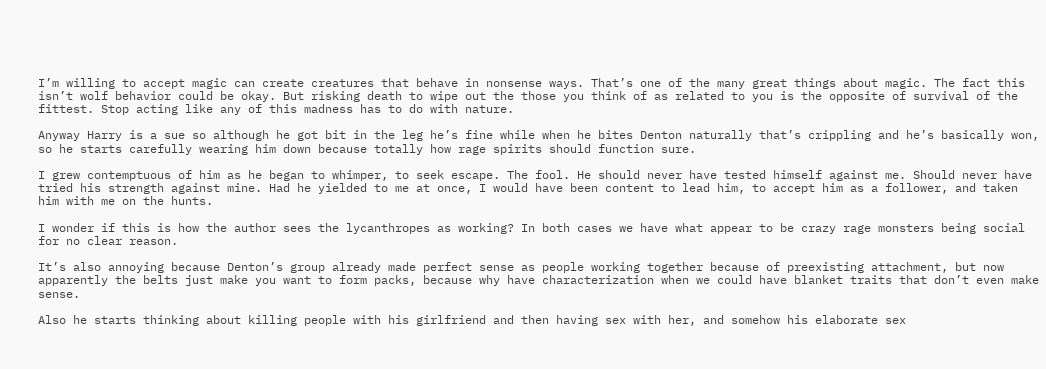I’m willing to accept magic can create creatures that behave in nonsense ways. That’s one of the many great things about magic. The fact this isn’t wolf behavior could be okay. But risking death to wipe out the those you think of as related to you is the opposite of survival of the fittest. Stop acting like any of this madness has to do with nature.

Anyway Harry is a sue so although he got bit in the leg he’s fine while when he bites Denton naturally that’s crippling and he’s basically won, so he starts carefully wearing him down because totally how rage spirits should function sure.

I grew contemptuous of him as he began to whimper, to seek escape. The fool. He should never have tested himself against me. Should never have tried his strength against mine. Had he yielded to me at once, I would have been content to lead him, to accept him as a follower, and taken him with me on the hunts.

I wonder if this is how the author sees the lycanthropes as working? In both cases we have what appear to be crazy rage monsters being social for no clear reason.

It’s also annoying because Denton’s group already made perfect sense as people working together because of preexisting attachment, but now apparently the belts just make you want to form packs, because why have characterization when we could have blanket traits that don’t even make sense.

Also he starts thinking about killing people with his girlfriend and then having sex with her, and somehow his elaborate sex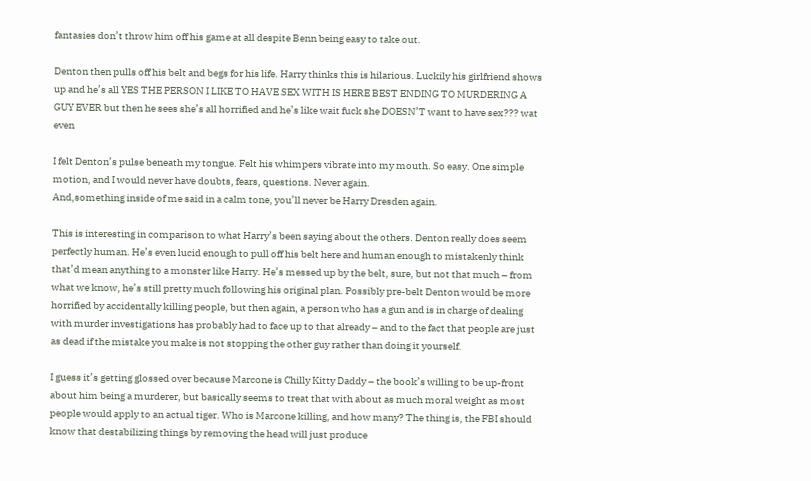fantasies don’t throw him off his game at all despite Benn being easy to take out.

Denton then pulls off his belt and begs for his life. Harry thinks this is hilarious. Luckily his girlfriend shows up and he’s all YES THE PERSON I LIKE TO HAVE SEX WITH IS HERE BEST ENDING TO MURDERING A GUY EVER but then he sees she’s all horrified and he’s like wait fuck she DOESN’T want to have sex??? wat even

I felt Denton’s pulse beneath my tongue. Felt his whimpers vibrate into my mouth. So easy. One simple motion, and I would never have doubts, fears, questions. Never again.
And,something inside of me said in a calm tone, you’ll never be Harry Dresden again.

This is interesting in comparison to what Harry’s been saying about the others. Denton really does seem perfectly human. He’s even lucid enough to pull off his belt here and human enough to mistakenly think that’d mean anything to a monster like Harry. He’s messed up by the belt, sure, but not that much – from what we know, he’s still pretty much following his original plan. Possibly pre-belt Denton would be more horrified by accidentally killing people, but then again, a person who has a gun and is in charge of dealing with murder investigations has probably had to face up to that already – and to the fact that people are just as dead if the mistake you make is not stopping the other guy rather than doing it yourself.

I guess it’s getting glossed over because Marcone is Chilly Kitty Daddy – the book’s willing to be up-front about him being a murderer, but basically seems to treat that with about as much moral weight as most people would apply to an actual tiger. Who is Marcone killing, and how many? The thing is, the FBI should know that destabilizing things by removing the head will just produce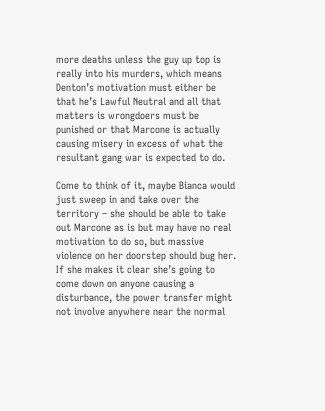more deaths unless the guy up top is really into his murders, which means Denton’s motivation must either be that he’s Lawful Neutral and all that matters is wrongdoers must be punished or that Marcone is actually causing misery in excess of what the resultant gang war is expected to do.

Come to think of it, maybe Bianca would just sweep in and take over the territory – she should be able to take out Marcone as is but may have no real motivation to do so, but massive violence on her doorstep should bug her. If she makes it clear she’s going to come down on anyone causing a disturbance, the power transfer might not involve anywhere near the normal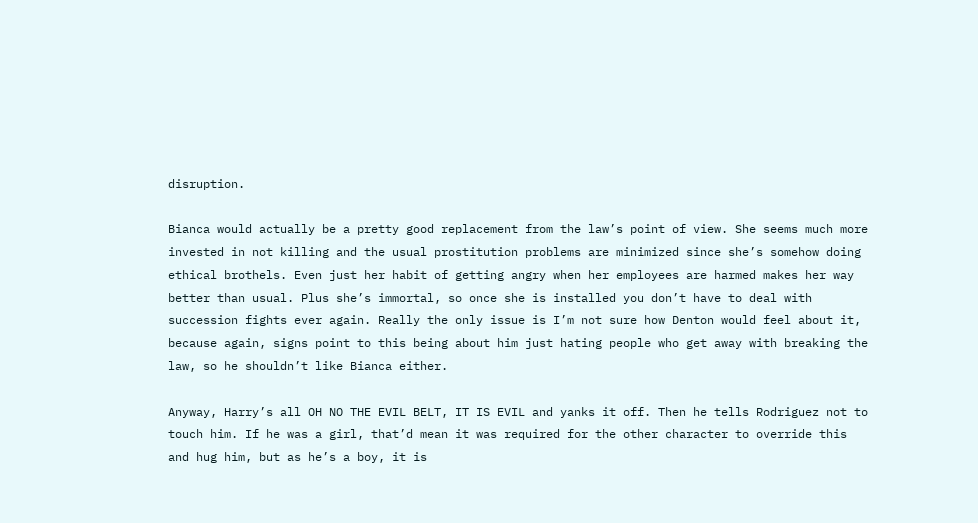disruption.

Bianca would actually be a pretty good replacement from the law’s point of view. She seems much more invested in not killing and the usual prostitution problems are minimized since she’s somehow doing ethical brothels. Even just her habit of getting angry when her employees are harmed makes her way better than usual. Plus she’s immortal, so once she is installed you don’t have to deal with succession fights ever again. Really the only issue is I’m not sure how Denton would feel about it, because again, signs point to this being about him just hating people who get away with breaking the law, so he shouldn’t like Bianca either.

Anyway, Harry’s all OH NO THE EVIL BELT, IT IS EVIL and yanks it off. Then he tells Rodriguez not to touch him. If he was a girl, that’d mean it was required for the other character to override this and hug him, but as he’s a boy, it is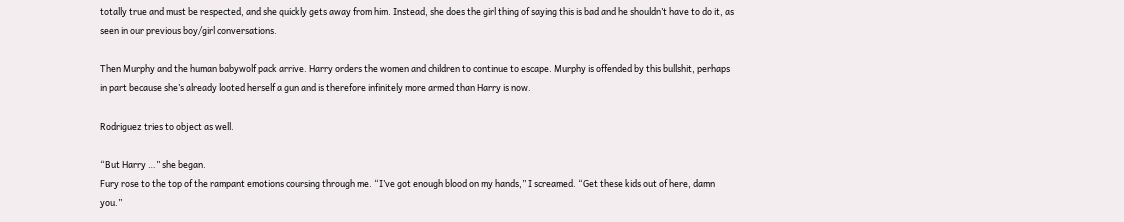totally true and must be respected, and she quickly gets away from him. Instead, she does the girl thing of saying this is bad and he shouldn’t have to do it, as seen in our previous boy/girl conversations.

Then Murphy and the human babywolf pack arrive. Harry orders the women and children to continue to escape. Murphy is offended by this bullshit, perhaps in part because she’s already looted herself a gun and is therefore infinitely more armed than Harry is now.

Rodriguez tries to object as well.

“But Harry …” she began.
Fury rose to the top of the rampant emotions coursing through me. “I’ve got enough blood on my hands,” I screamed. “Get these kids out of here, damn you.”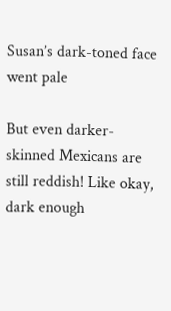Susan’s dark-toned face went pale

But even darker-skinned Mexicans are still reddish! Like okay, dark enough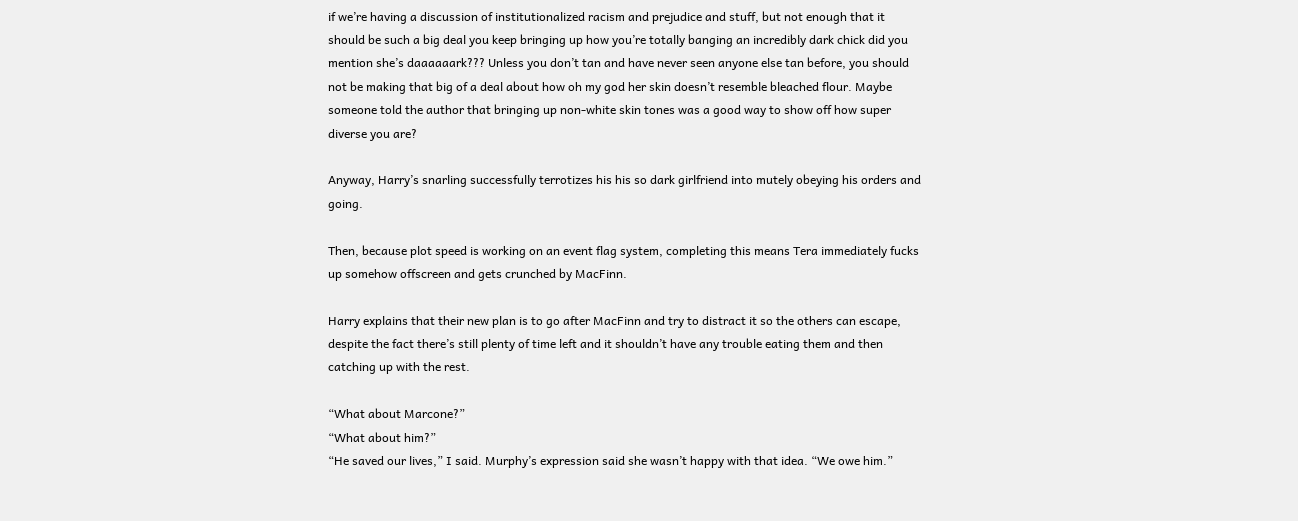if we’re having a discussion of institutionalized racism and prejudice and stuff, but not enough that it should be such a big deal you keep bringing up how you’re totally banging an incredibly dark chick did you mention she’s daaaaaark??? Unless you don’t tan and have never seen anyone else tan before, you should not be making that big of a deal about how oh my god her skin doesn’t resemble bleached flour. Maybe someone told the author that bringing up non-white skin tones was a good way to show off how super diverse you are?

Anyway, Harry’s snarling successfully terrotizes his his so dark girlfriend into mutely obeying his orders and going.

Then, because plot speed is working on an event flag system, completing this means Tera immediately fucks up somehow offscreen and gets crunched by MacFinn.

Harry explains that their new plan is to go after MacFinn and try to distract it so the others can escape, despite the fact there’s still plenty of time left and it shouldn’t have any trouble eating them and then catching up with the rest.

“What about Marcone?”
“What about him?”
“He saved our lives,” I said. Murphy’s expression said she wasn’t happy with that idea. “We owe him.”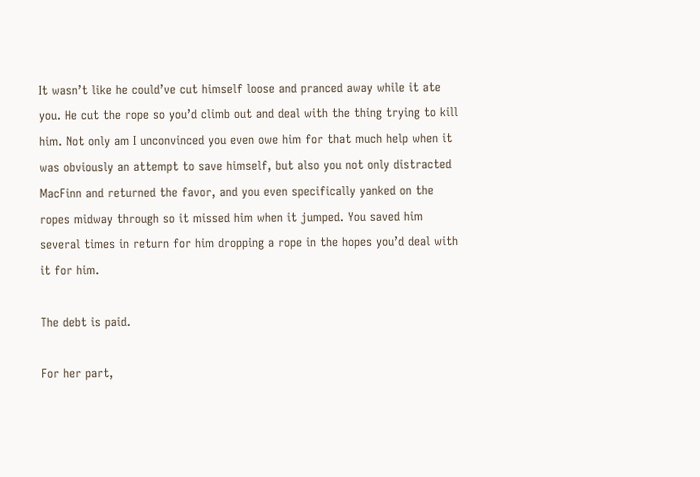It wasn’t like he could’ve cut himself loose and pranced away while it ate you. He cut the rope so you’d climb out and deal with the thing trying to kill him. Not only am I unconvinced you even owe him for that much help when it was obviously an attempt to save himself, but also you not only distracted MacFinn and returned the favor, and you even specifically yanked on the ropes midway through so it missed him when it jumped. You saved him several times in return for him dropping a rope in the hopes you’d deal with it for him.

The debt is paid.

For her part,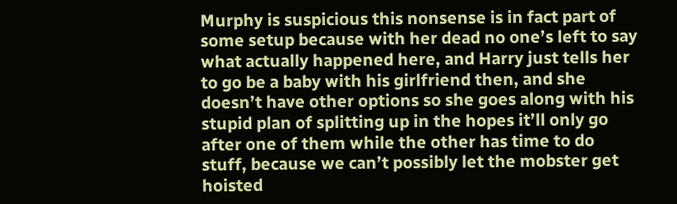Murphy is suspicious this nonsense is in fact part of some setup because with her dead no one’s left to say what actually happened here, and Harry just tells her to go be a baby with his girlfriend then, and she doesn’t have other options so she goes along with his stupid plan of splitting up in the hopes it’ll only go after one of them while the other has time to do stuff, because we can’t possibly let the mobster get hoisted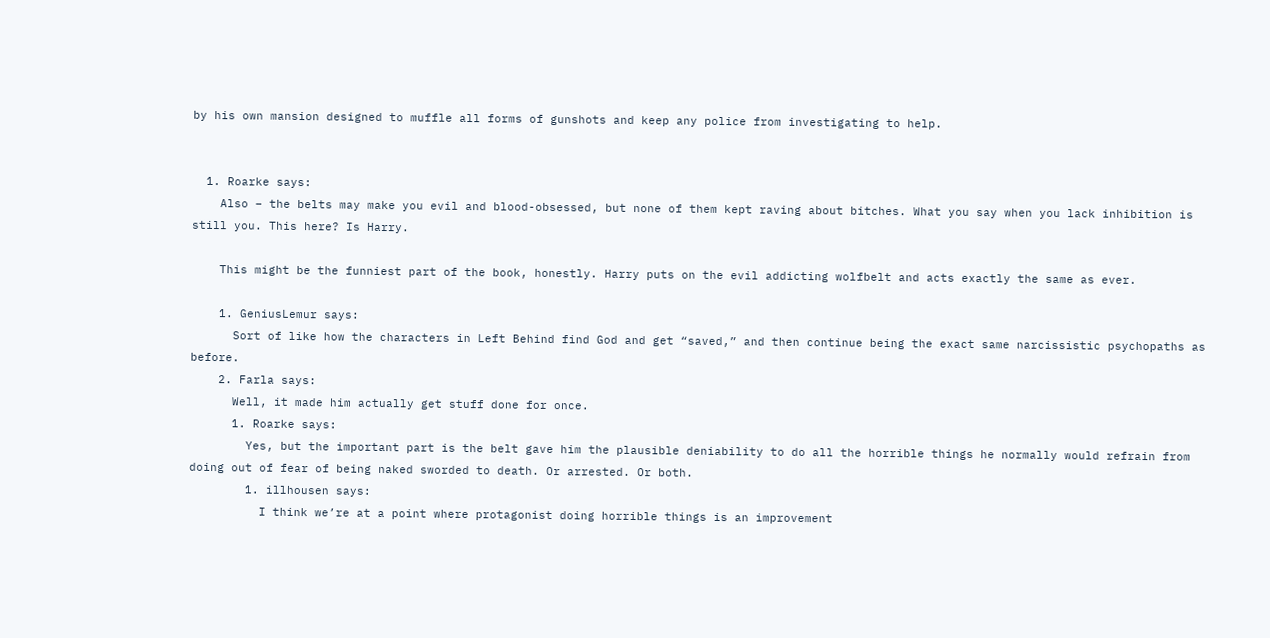by his own mansion designed to muffle all forms of gunshots and keep any police from investigating to help.


  1. Roarke says:
    Also – the belts may make you evil and blood-obsessed, but none of them kept raving about bitches. What you say when you lack inhibition is still you. This here? Is Harry.

    This might be the funniest part of the book, honestly. Harry puts on the evil addicting wolfbelt and acts exactly the same as ever.

    1. GeniusLemur says:
      Sort of like how the characters in Left Behind find God and get “saved,” and then continue being the exact same narcissistic psychopaths as before.
    2. Farla says:
      Well, it made him actually get stuff done for once.
      1. Roarke says:
        Yes, but the important part is the belt gave him the plausible deniability to do all the horrible things he normally would refrain from doing out of fear of being naked sworded to death. Or arrested. Or both.
        1. illhousen says:
          I think we’re at a point where protagonist doing horrible things is an improvement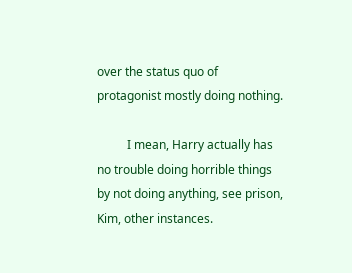over the status quo of protagonist mostly doing nothing.

          I mean, Harry actually has no trouble doing horrible things by not doing anything, see prison, Kim, other instances.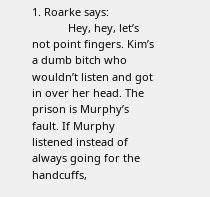1. Roarke says:
            Hey, hey, let’s not point fingers. Kim’s a dumb bitch who wouldn’t listen and got in over her head. The prison is Murphy’s fault. If Murphy listened instead of always going for the handcuffs,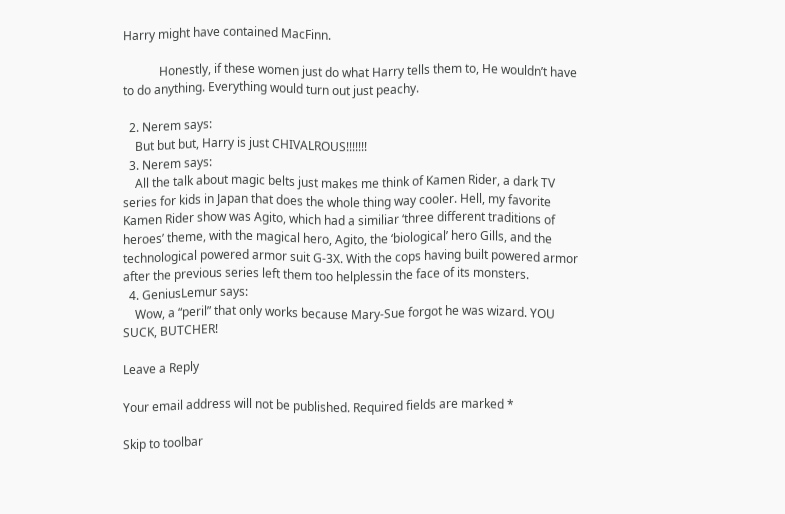Harry might have contained MacFinn.

            Honestly, if these women just do what Harry tells them to, He wouldn’t have to do anything. Everything would turn out just peachy.

  2. Nerem says:
    But but but, Harry is just CHIVALROUS!!!!!!!
  3. Nerem says:
    All the talk about magic belts just makes me think of Kamen Rider, a dark TV series for kids in Japan that does the whole thing way cooler. Hell, my favorite Kamen Rider show was Agito, which had a similiar ‘three different traditions of heroes’ theme, with the magical hero, Agito, the ‘biological’ hero Gills, and the technological powered armor suit G-3X. With the cops having built powered armor after the previous series left them too helplessin the face of its monsters.
  4. GeniusLemur says:
    Wow, a “peril” that only works because Mary-Sue forgot he was wizard. YOU SUCK, BUTCHER!

Leave a Reply

Your email address will not be published. Required fields are marked *

Skip to toolbar